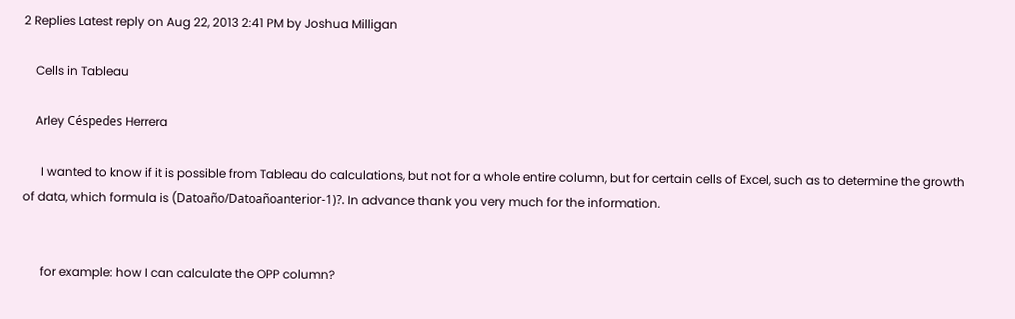2 Replies Latest reply on Aug 22, 2013 2:41 PM by Joshua Milligan

    Cells in Tableau

    Arley Céspedes Herrera

      I wanted to know if it is possible from Tableau do calculations, but not for a whole entire column, but for certain cells of Excel, such as to determine the growth of data, which formula is (Datoaño/Datoañoanterior-1)?. In advance thank you very much for the information.


      for example: how I can calculate the OPP column?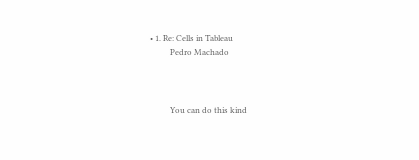• 1. Re: Cells in Tableau
          Pedro Machado



          You can do this kind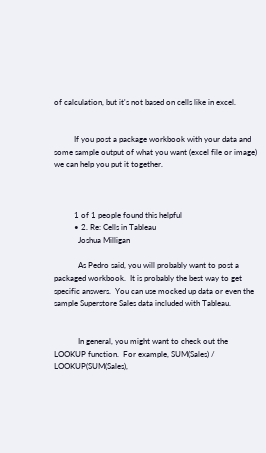of calculation, but it's not based on cells like in excel.


          If you post a package workbook with your data and some sample output of what you want (excel file or image) we can help you put it together.



          1 of 1 people found this helpful
          • 2. Re: Cells in Tableau
            Joshua Milligan

            As Pedro said, you will probably want to post a packaged workbook.  It is probably the best way to get specific answers.  You can use mocked up data or even the sample Superstore Sales data included with Tableau.


            In general, you might want to check out the LOOKUP function.  For example, SUM(Sales) / LOOKUP(SUM(Sales),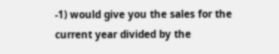-1) would give you the sales for the current year divided by the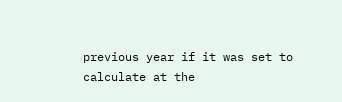previous year if it was set to calculate at the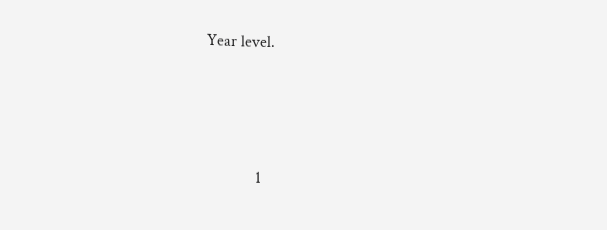Year level.




            1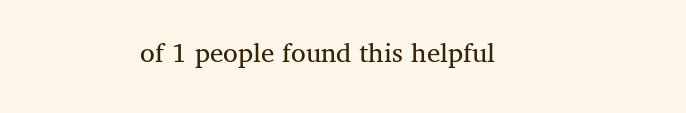of 1 people found this helpful